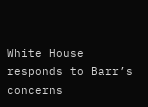White House responds to Barr’s concerns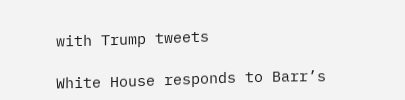with Trump tweets

White House responds to Barr’s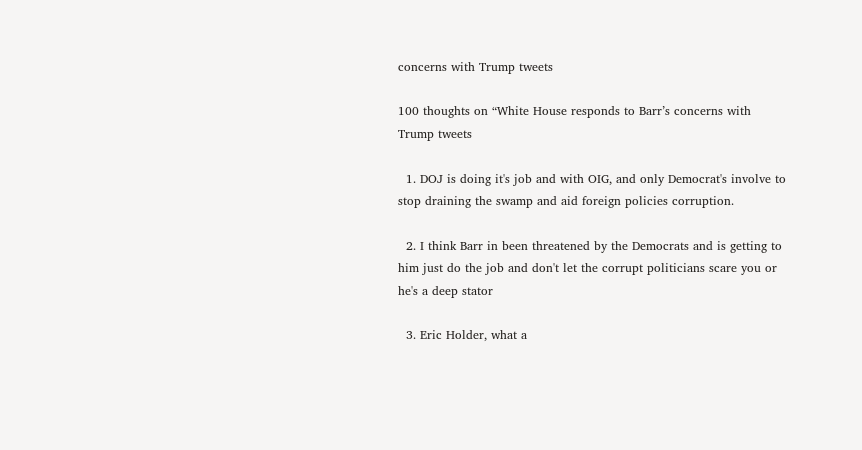concerns with Trump tweets

100 thoughts on “White House responds to Barr’s concerns with Trump tweets

  1. DOJ is doing it's job and with OIG, and only Democrat's involve to stop draining the swamp and aid foreign policies corruption.

  2. I think Barr in been threatened by the Democrats and is getting to him just do the job and don't let the corrupt politicians scare you or he's a deep stator

  3. Eric Holder, what a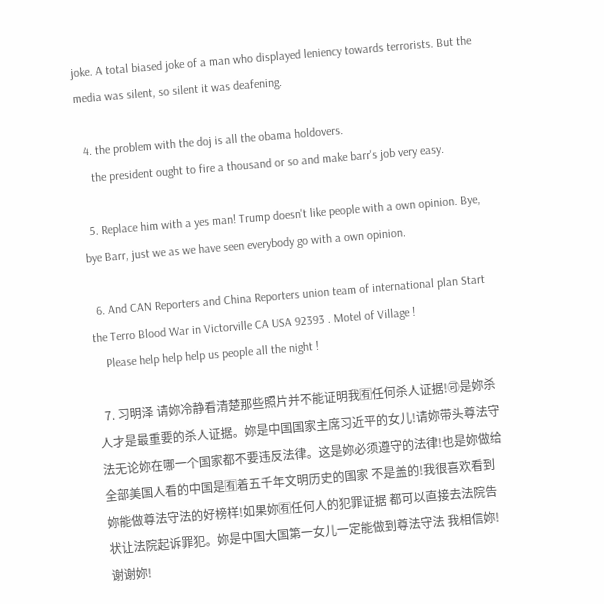joke. A total biased joke of a man who displayed leniency towards terrorists. But the media was silent, so silent it was deafening.

  4. the problem with the doj is all the obama holdovers.
    the president ought to fire a thousand or so and make barr's job very easy.

  5. Replace him with a yes man! Trump doesn't like people with a own opinion. Bye, bye Barr, just we as we have seen everybody go with a own opinion.

  6. And CAN Reporters and China Reporters union team of international plan Start the Terro Blood War in Victorville CA USA 92393 . Motel of Village !
    Please help help help us people all the night !

  7. 习明泽 请妳冷静看清楚那些照片并不能证明我🈶任何杀人证据!🉑是妳杀人才是最重要的杀人证据。妳是中国国家主席习近平的女儿!请妳带头尊法守法无论妳在哪一个国家都不要违反法律。这是妳必须遵守的法律!也是妳做给全部美国人看的中国是🈶着五千年文明历史的国家 不是盖的!我很喜欢看到妳能做尊法守法的好榜样!如果妳🈶任何人的犯罪证据 都可以直接去法院告状让法院起诉罪犯。妳是中国大国第一女儿一定能做到尊法守法 我相信妳!谢谢妳!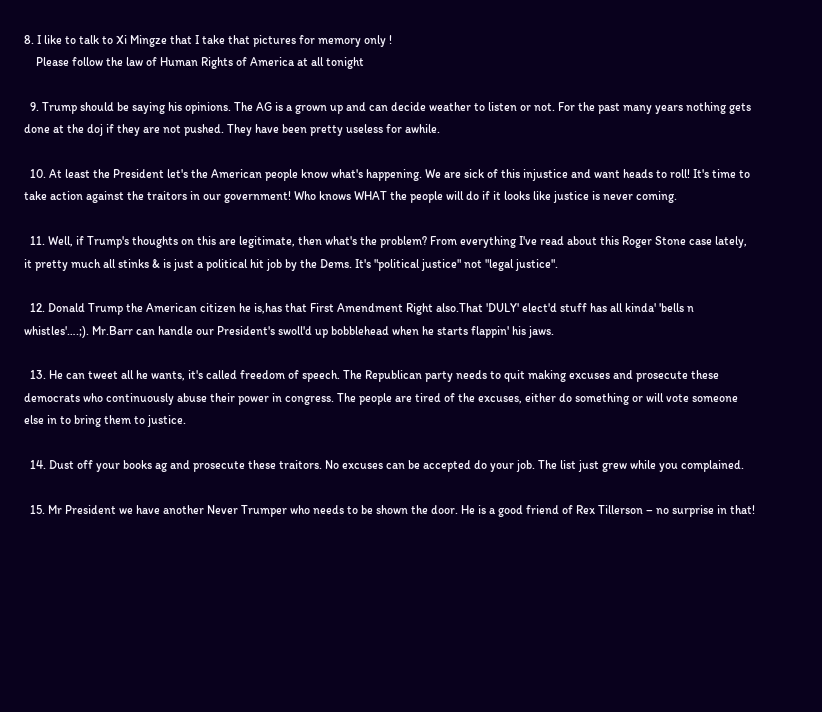8. I like to talk to Xi Mingze that I take that pictures for memory only !
    Please follow the law of Human Rights of America at all tonight

  9. Trump should be saying his opinions. The AG is a grown up and can decide weather to listen or not. For the past many years nothing gets done at the doj if they are not pushed. They have been pretty useless for awhile.

  10. At least the President let's the American people know what's happening. We are sick of this injustice and want heads to roll! It's time to take action against the traitors in our government! Who knows WHAT the people will do if it looks like justice is never coming.

  11. Well, if Trump's thoughts on this are legitimate, then what's the problem? From everything I've read about this Roger Stone case lately, it pretty much all stinks & is just a political hit job by the Dems. It's "political justice" not "legal justice".

  12. Donald Trump the American citizen he is,has that First Amendment Right also.That 'DULY' elect'd stuff has all kinda' 'bells n whistles'….;). Mr.Barr can handle our President's swoll'd up bobblehead when he starts flappin' his jaws.

  13. He can tweet all he wants, it's called freedom of speech. The Republican party needs to quit making excuses and prosecute these democrats who continuously abuse their power in congress. The people are tired of the excuses, either do something or will vote someone else in to bring them to justice.

  14. Dust off your books ag and prosecute these traitors. No excuses can be accepted do your job. The list just grew while you complained.

  15. Mr President we have another Never Trumper who needs to be shown the door. He is a good friend of Rex Tillerson – no surprise in that!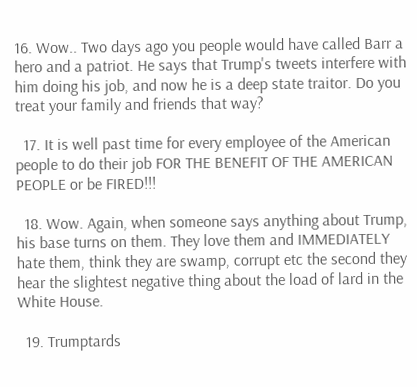16. Wow.. Two days ago you people would have called Barr a hero and a patriot. He says that Trump's tweets interfere with him doing his job, and now he is a deep state traitor. Do you treat your family and friends that way?

  17. It is well past time for every employee of the American people to do their job FOR THE BENEFIT OF THE AMERICAN PEOPLE or be FIRED!!!

  18. Wow. Again, when someone says anything about Trump, his base turns on them. They love them and IMMEDIATELY hate them, think they are swamp, corrupt etc the second they hear the slightest negative thing about the load of lard in the White House.

  19. Trumptards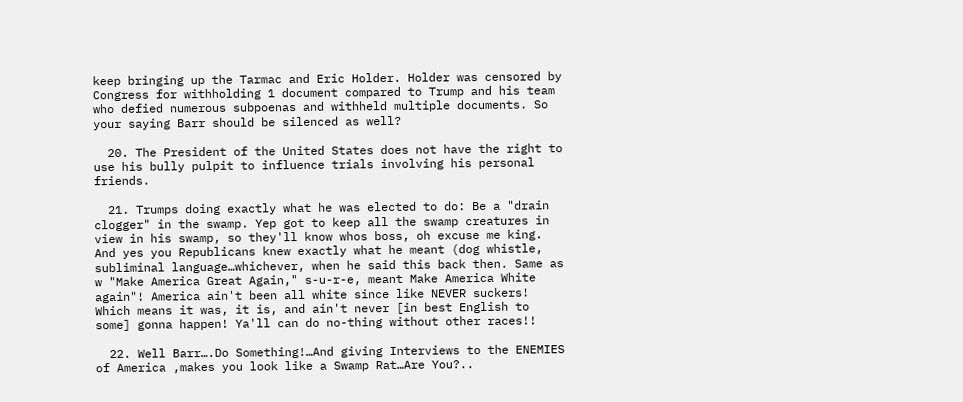keep bringing up the Tarmac and Eric Holder. Holder was censored by Congress for withholding 1 document compared to Trump and his team who defied numerous subpoenas and withheld multiple documents. So your saying Barr should be silenced as well?

  20. The President of the United States does not have the right to use his bully pulpit to influence trials involving his personal friends.

  21. Trumps doing exactly what he was elected to do: Be a "drain clogger" in the swamp. Yep got to keep all the swamp creatures in view in his swamp, so they'll know whos boss, oh excuse me king. And yes you Republicans knew exactly what he meant (dog whistle, subliminal language…whichever, when he said this back then. Same as w "Make America Great Again," s-u-r-e, meant Make America White again"! America ain't been all white since like NEVER suckers! Which means it was, it is, and ain't never [in best English to some] gonna happen! Ya'll can do no-thing without other races!!

  22. Well Barr….Do Something!…And giving Interviews to the ENEMIES of America ,makes you look like a Swamp Rat…Are You?..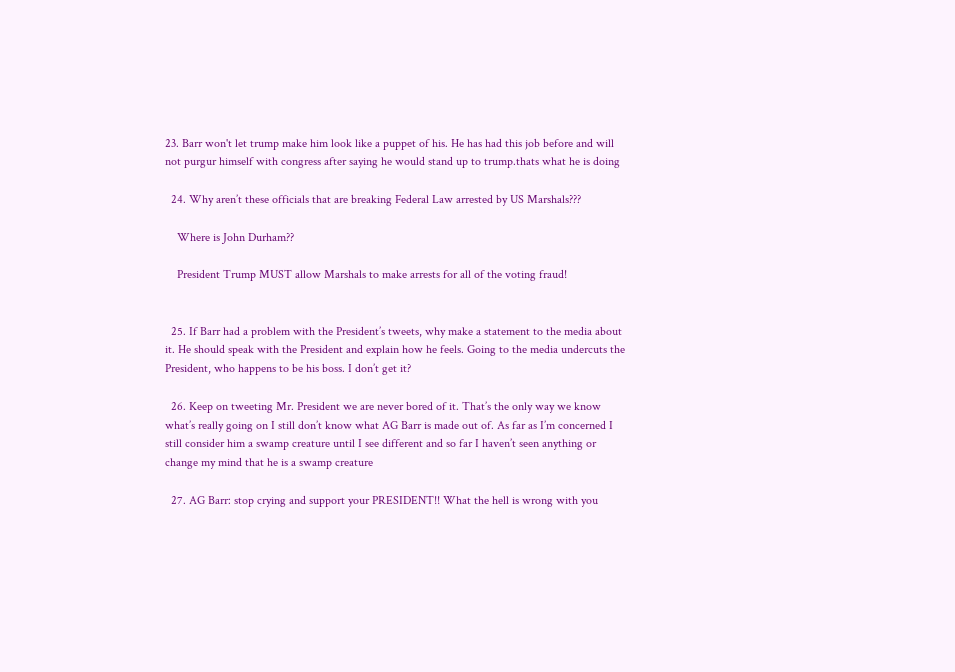23. Barr won't let trump make him look like a puppet of his. He has had this job before and will not purgur himself with congress after saying he would stand up to trump.thats what he is doing

  24. Why aren’t these officials that are breaking Federal Law arrested by US Marshals???

    Where is John Durham??

    President Trump MUST allow Marshals to make arrests for all of the voting fraud!


  25. If Barr had a problem with the President’s tweets, why make a statement to the media about it. He should speak with the President and explain how he feels. Going to the media undercuts the President, who happens to be his boss. I don’t get it?

  26. Keep on tweeting Mr. President we are never bored of it. That’s the only way we know what’s really going on I still don’t know what AG Barr is made out of. As far as I’m concerned I still consider him a swamp creature until I see different and so far I haven’t seen anything or change my mind that he is a swamp creature

  27. AG Barr: stop crying and support your PRESIDENT!! What the hell is wrong with you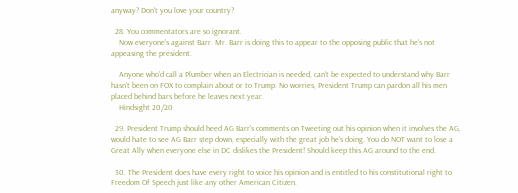anyway? Don't you love your country?

  28. You commentators are so ignorant.
    Now everyone's against Barr. Mr. Barr is doing this to appear to the opposing public that he's not appeasing the president.

    Anyone who'd call a Plumber when an Electrician is needed, can't be expected to understand why Barr hasn't been on FOX to complain about or to Trump. No worries, President Trump can pardon all his men placed behind bars before he leaves next year.
    Hindsight 20/20

  29. President Trump should heed AG Barr's comments on Tweeting out his opinion when it involves the AG, would hate to see AG Barr step down, especially with the great job he's doing. You do NOT want to lose a Great Ally when everyone else in DC dislikes the President! Should keep this AG around to the end.

  30. The President does have every right to voice his opinion and is entitled to his constitutional right to Freedom Of Speech just like any other American Citizen.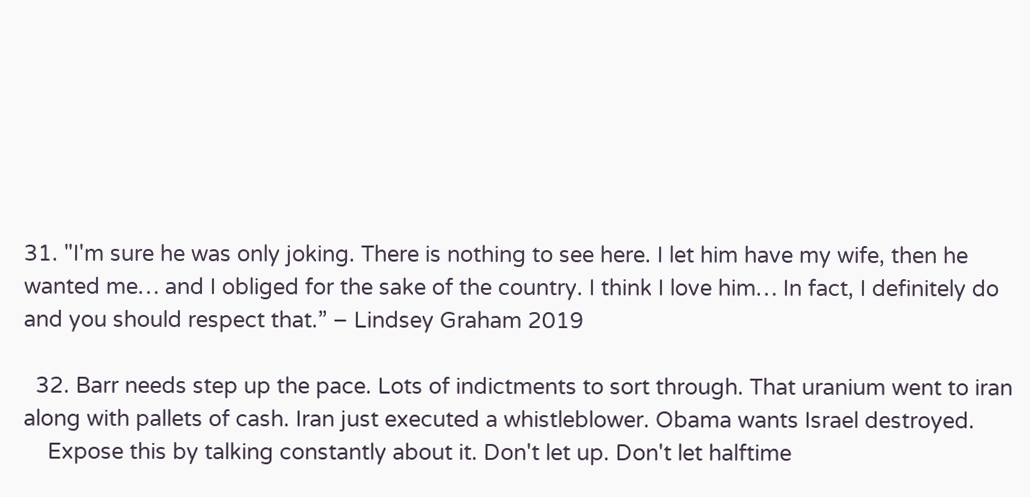31. "I'm sure he was only joking. There is nothing to see here. I let him have my wife, then he wanted me… and I obliged for the sake of the country. I think I love him… In fact, I definitely do and you should respect that.” – Lindsey Graham 2019

  32. Barr needs step up the pace. Lots of indictments to sort through. That uranium went to iran along with pallets of cash. Iran just executed a whistleblower. Obama wants Israel destroyed.
    Expose this by talking constantly about it. Don't let up. Don't let halftime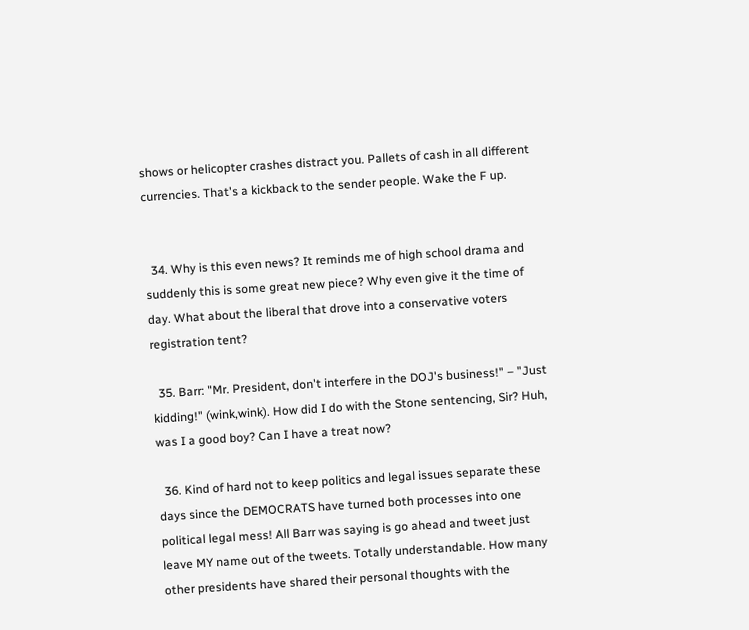shows or helicopter crashes distract you. Pallets of cash in all different currencies. That's a kickback to the sender people. Wake the F up.


  34. Why is this even news? It reminds me of high school drama and suddenly this is some great new piece? Why even give it the time of day. What about the liberal that drove into a conservative voters registration tent?

  35. Barr: "Mr. President, don't interfere in the DOJ's business!" – "Just kidding!" (wink,wink). How did I do with the Stone sentencing, Sir? Huh, was I a good boy? Can I have a treat now?

  36. Kind of hard not to keep politics and legal issues separate these days since the DEMOCRATS have turned both processes into one political legal mess! All Barr was saying is go ahead and tweet just leave MY name out of the tweets. Totally understandable. How many other presidents have shared their personal thoughts with the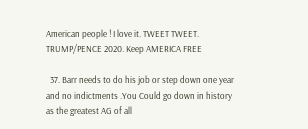American people ! I love it. TWEET TWEET. TRUMP/PENCE 2020. Keep AMERICA FREE

  37. Barr needs to do his job or step down one year and no indictments .You Could go down in history as the greatest AG of all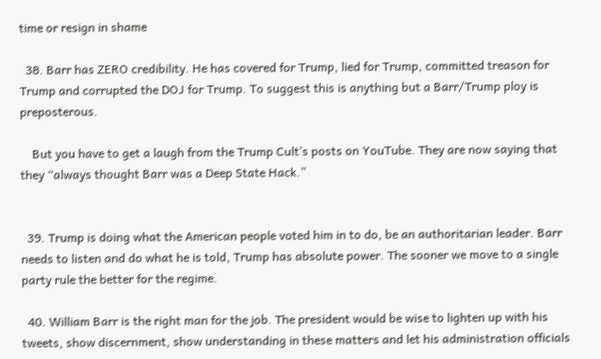time or resign in shame

  38. Barr has ZERO credibility. He has covered for Trump, lied for Trump, committed treason for Trump and corrupted the DOJ for Trump. To suggest this is anything but a Barr/Trump ploy is preposterous.

    But you have to get a laugh from the Trump Cult’s posts on YouTube. They are now saying that they “always thought Barr was a Deep State Hack.”


  39. Trump is doing what the American people voted him in to do, be an authoritarian leader. Barr needs to listen and do what he is told, Trump has absolute power. The sooner we move to a single party rule the better for the regime.

  40. William Barr is the right man for the job. The president would be wise to lighten up with his tweets, show discernment, show understanding in these matters and let his administration officials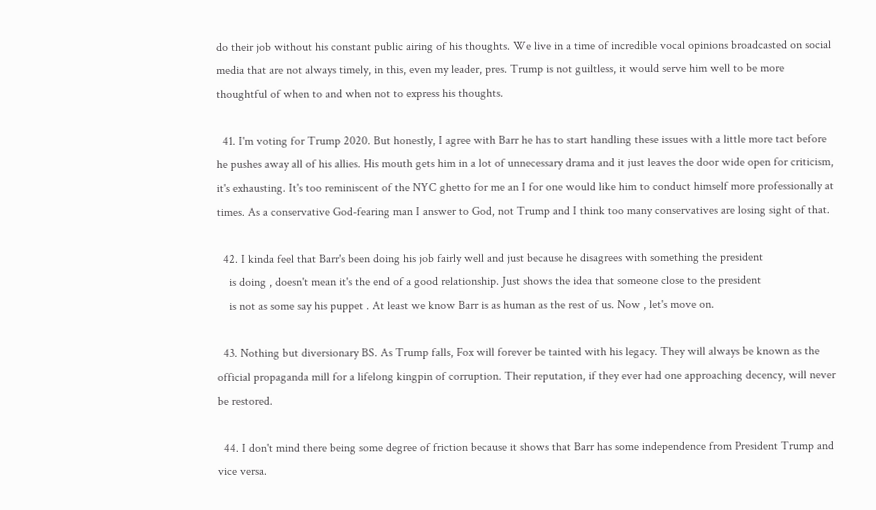do their job without his constant public airing of his thoughts. We live in a time of incredible vocal opinions broadcasted on social media that are not always timely, in this, even my leader, pres. Trump is not guiltless, it would serve him well to be more thoughtful of when to and when not to express his thoughts.

  41. I'm voting for Trump 2020. But honestly, I agree with Barr he has to start handling these issues with a little more tact before he pushes away all of his allies. His mouth gets him in a lot of unnecessary drama and it just leaves the door wide open for criticism, it's exhausting. It's too reminiscent of the NYC ghetto for me an I for one would like him to conduct himself more professionally at times. As a conservative God-fearing man I answer to God, not Trump and I think too many conservatives are losing sight of that.

  42. I kinda feel that Barr's been doing his job fairly well and just because he disagrees with something the president
    is doing , doesn't mean it's the end of a good relationship. Just shows the idea that someone close to the president
    is not as some say his puppet . At least we know Barr is as human as the rest of us. Now , let's move on.

  43. Nothing but diversionary BS. As Trump falls, Fox will forever be tainted with his legacy. They will always be known as the official propaganda mill for a lifelong kingpin of corruption. Their reputation, if they ever had one approaching decency, will never be restored.

  44. I don't mind there being some degree of friction because it shows that Barr has some independence from President Trump and vice versa.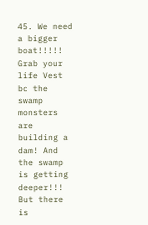45. We need a bigger boat!!!!! Grab your life Vest bc the swamp monsters are building a dam! And the swamp is getting deeper!!! But there is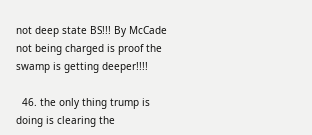not deep state BS!!! By McCade not being charged is proof the swamp is getting deeper!!!!

  46. the only thing trump is doing is clearing the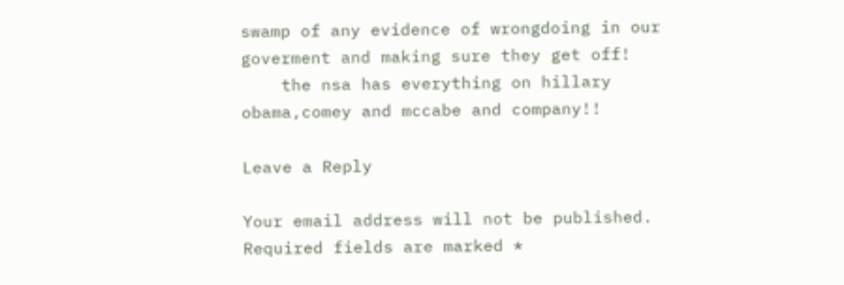swamp of any evidence of wrongdoing in our goverment and making sure they get off!
    the nsa has everything on hillary obama,comey and mccabe and company!!

Leave a Reply

Your email address will not be published. Required fields are marked *